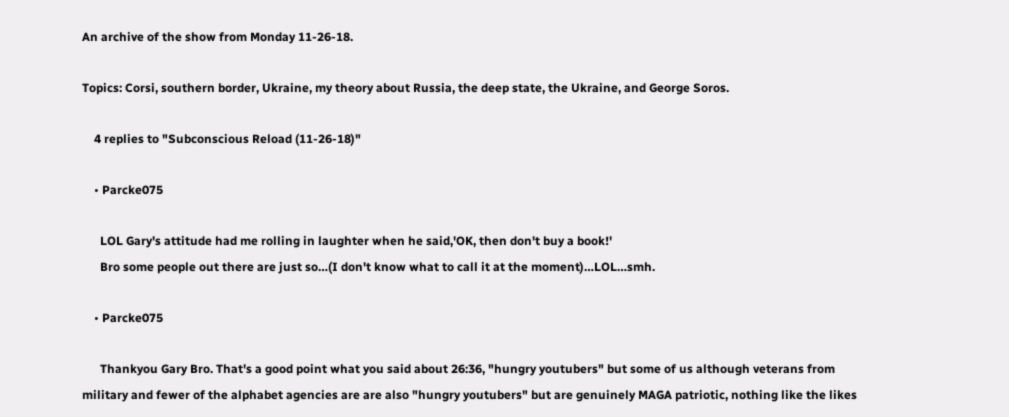An archive of the show from Monday 11-26-18.

Topics: Corsi, southern border, Ukraine, my theory about Russia, the deep state, the Ukraine, and George Soros.

    4 replies to "Subconscious Reload (11-26-18)"

    • Parcke075

      LOL Gary's attitude had me rolling in laughter when he said,'OK, then don't buy a book!'
      Bro some people out there are just so…(I don't know what to call it at the moment)…LOL…smh.

    • Parcke075

      Thankyou Gary Bro. That's a good point what you said about 26:36, "hungry youtubers" but some of us although veterans from military and fewer of the alphabet agencies are are also "hungry youtubers" but are genuinely MAGA patriotic, nothing like the likes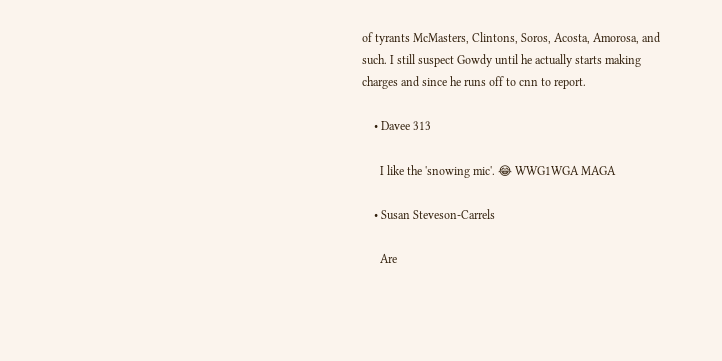of tyrants McMasters, Clintons, Soros, Acosta, Amorosa, and such. I still suspect Gowdy until he actually starts making charges and since he runs off to cnn to report.

    • Davee 313

      I like the 'snowing mic'. 😂 WWG1WGA MAGA

    • Susan Steveson-Carrels

      Are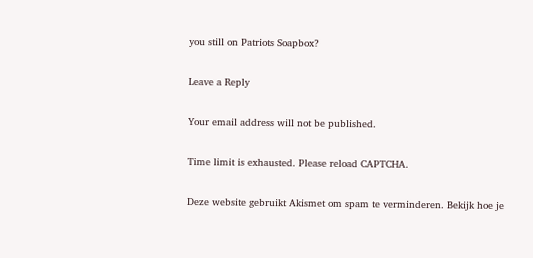you still on Patriots Soapbox?

Leave a Reply

Your email address will not be published.

Time limit is exhausted. Please reload CAPTCHA.

Deze website gebruikt Akismet om spam te verminderen. Bekijk hoe je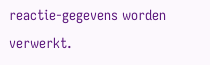reactie-gegevens worden verwerkt.